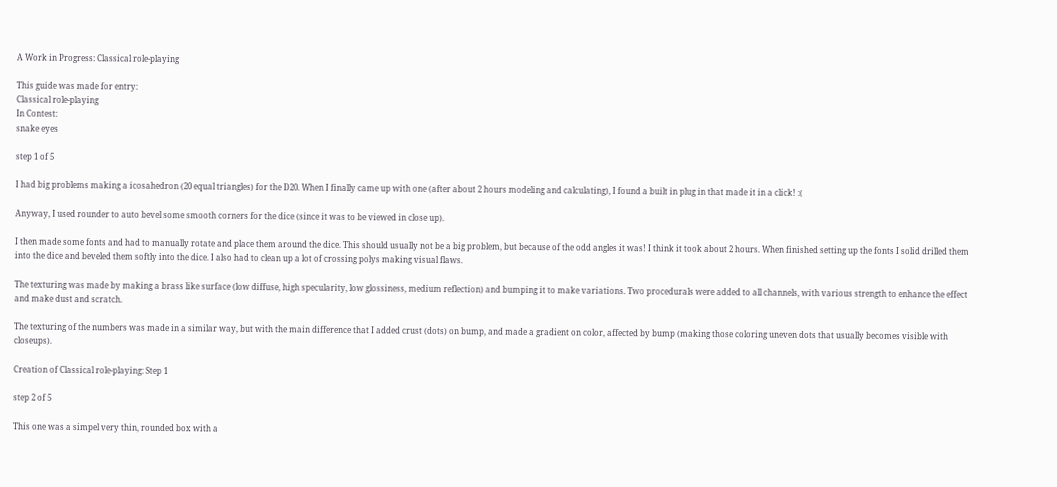A Work in Progress: Classical role-playing

This guide was made for entry:
Classical role-playing
In Contest:
snake eyes

step 1 of 5

I had big problems making a icosahedron (20 equal triangles) for the D20. When I finally came up with one (after about 2 hours modeling and calculating), I found a built in plug in that made it in a click! :(

Anyway, I used rounder to auto bevel some smooth corners for the dice (since it was to be viewed in close up).

I then made some fonts and had to manually rotate and place them around the dice. This should usually not be a big problem, but because of the odd angles it was! I think it took about 2 hours. When finished setting up the fonts I solid drilled them into the dice and beveled them softly into the dice. I also had to clean up a lot of crossing polys making visual flaws.

The texturing was made by making a brass like surface (low diffuse, high specularity, low glossiness, medium reflection) and bumping it to make variations. Two procedurals were added to all channels, with various strength to enhance the effect and make dust and scratch.

The texturing of the numbers was made in a similar way, but with the main difference that I added crust (dots) on bump, and made a gradient on color, affected by bump (making those coloring uneven dots that usually becomes visible with closeups).

Creation of Classical role-playing: Step 1

step 2 of 5

This one was a simpel very thin, rounded box with a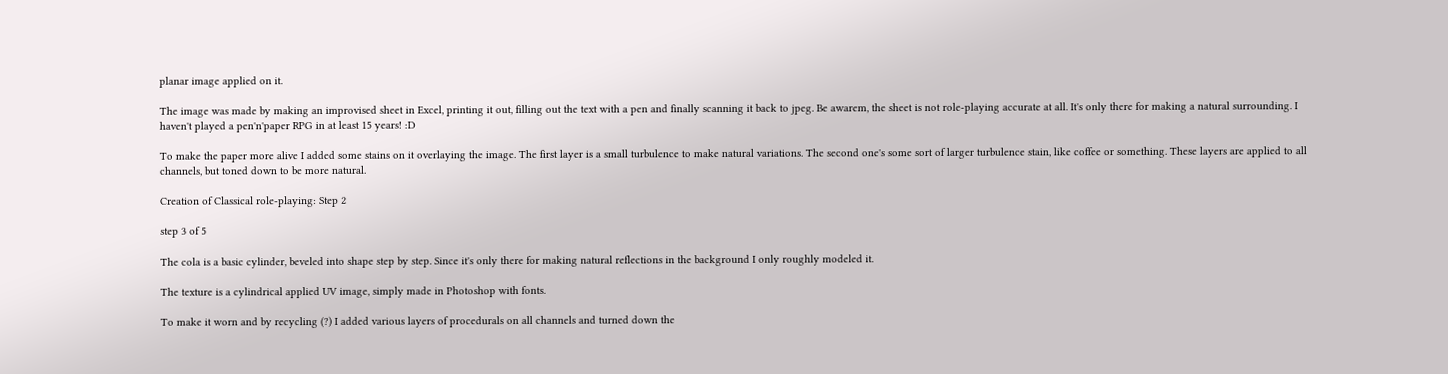planar image applied on it.

The image was made by making an improvised sheet in Excel, printing it out, filling out the text with a pen and finally scanning it back to jpeg. Be awarem, the sheet is not role-playing accurate at all. It's only there for making a natural surrounding. I haven't played a pen'n'paper RPG in at least 15 years! :D

To make the paper more alive I added some stains on it overlaying the image. The first layer is a small turbulence to make natural variations. The second one's some sort of larger turbulence stain, like coffee or something. These layers are applied to all channels, but toned down to be more natural.

Creation of Classical role-playing: Step 2

step 3 of 5

The cola is a basic cylinder, beveled into shape step by step. Since it's only there for making natural reflections in the background I only roughly modeled it.

The texture is a cylindrical applied UV image, simply made in Photoshop with fonts.

To make it worn and by recycling (?) I added various layers of procedurals on all channels and turned down the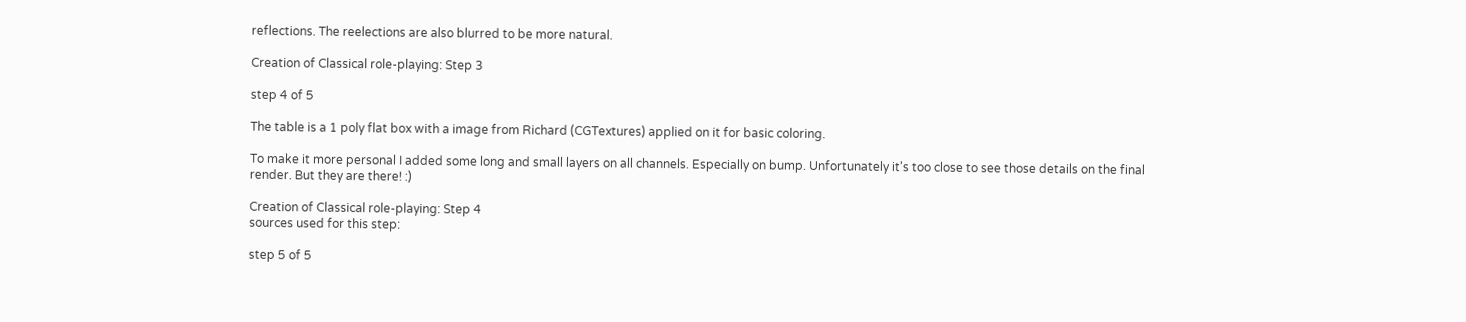reflections. The reelections are also blurred to be more natural.

Creation of Classical role-playing: Step 3

step 4 of 5

The table is a 1 poly flat box with a image from Richard (CGTextures) applied on it for basic coloring.

To make it more personal I added some long and small layers on all channels. Especially on bump. Unfortunately it's too close to see those details on the final render. But they are there! :)

Creation of Classical role-playing: Step 4
sources used for this step:

step 5 of 5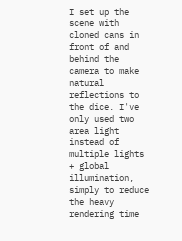I set up the scene with cloned cans in front of and behind the camera to make natural reflections to the dice. I've only used two area light instead of multiple lights + global illumination, simply to reduce the heavy rendering time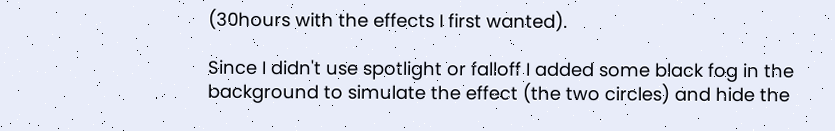(30hours with the effects I first wanted).

Since I didn't use spotlight or falloff I added some black fog in the background to simulate the effect (the two circles) and hide the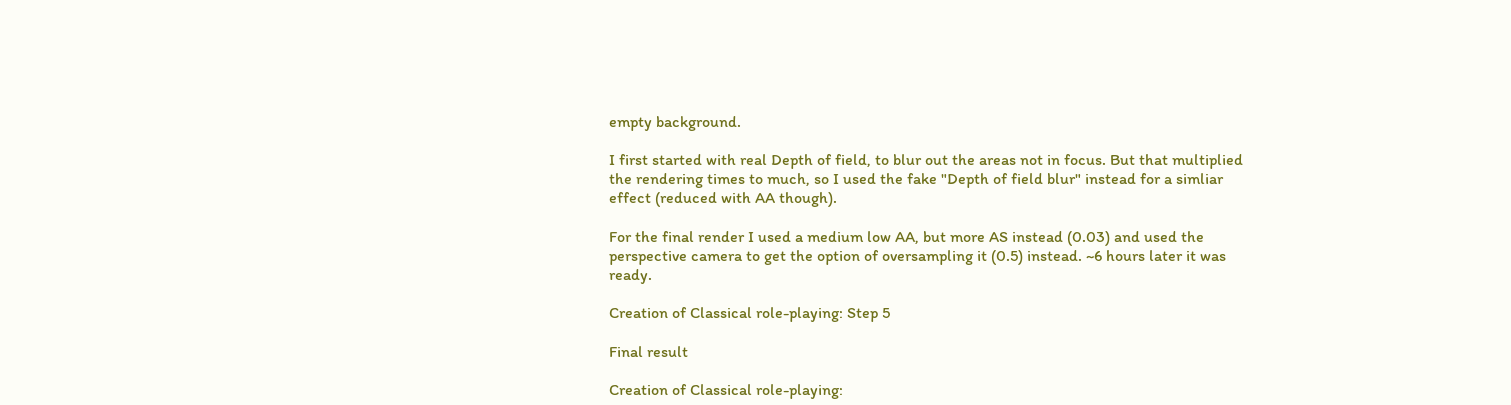empty background.

I first started with real Depth of field, to blur out the areas not in focus. But that multiplied the rendering times to much, so I used the fake "Depth of field blur" instead for a simliar effect (reduced with AA though).

For the final render I used a medium low AA, but more AS instead (0.03) and used the perspective camera to get the option of oversampling it (0.5) instead. ~6 hours later it was ready.

Creation of Classical role-playing: Step 5

Final result

Creation of Classical role-playing: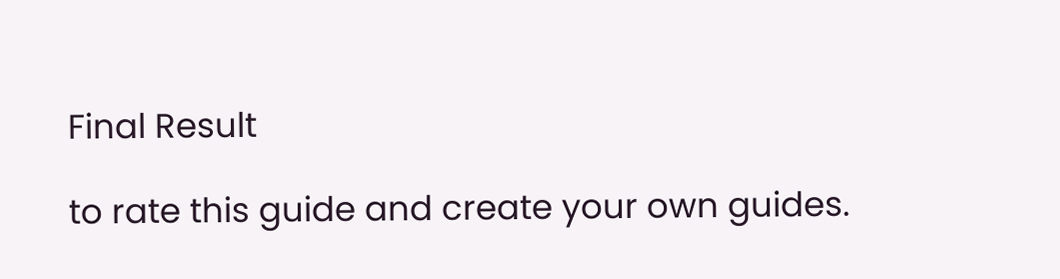Final Result

to rate this guide and create your own guides.